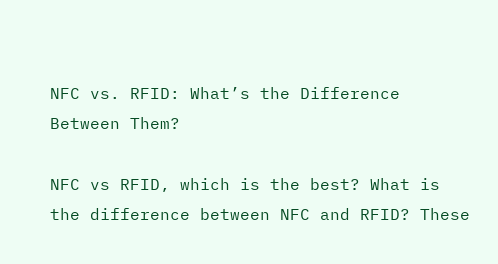NFC vs. RFID: What’s the Difference Between Them?

NFC vs RFID, which is the best? What is the difference between NFC and RFID? These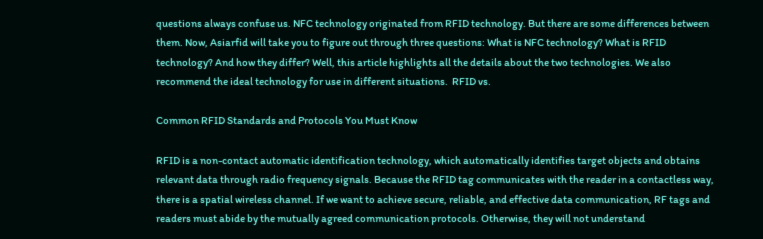questions always confuse us. NFC technology originated from RFID technology. But there are some differences between them. Now, Asiarfid will take you to figure out through three questions: What is NFC technology? What is RFID technology? And how they differ? Well, this article highlights all the details about the two technologies. We also recommend the ideal technology for use in different situations.  RFID vs.

Common RFID Standards and Protocols You Must Know

RFID is a non-contact automatic identification technology, which automatically identifies target objects and obtains relevant data through radio frequency signals. Because the RFID tag communicates with the reader in a contactless way, there is a spatial wireless channel. If we want to achieve secure, reliable, and effective data communication, RF tags and readers must abide by the mutually agreed communication protocols. Otherwise, they will not understand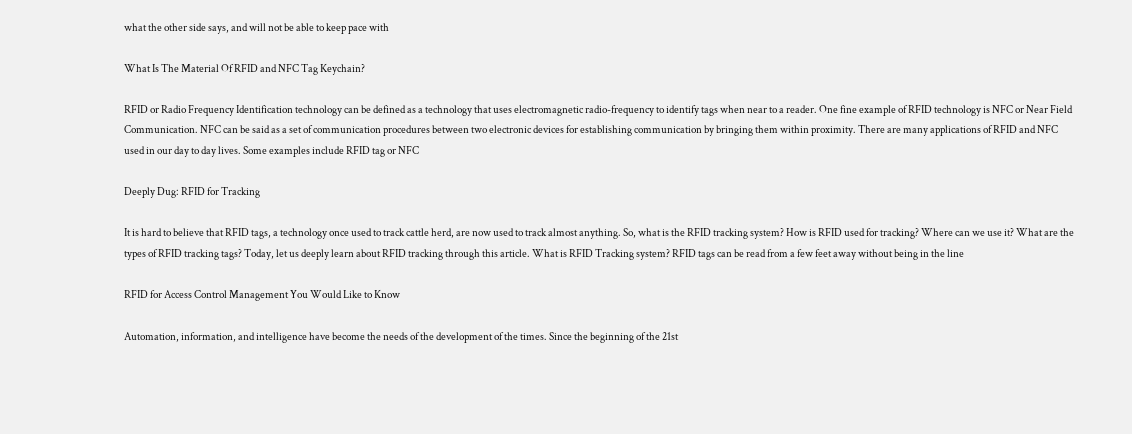what the other side says, and will not be able to keep pace with

What Is The Material Of RFID and NFC Tag Keychain?

RFID or Radio Frequency Identification technology can be defined as a technology that uses electromagnetic radio-frequency to identify tags when near to a reader. One fine example of RFID technology is NFC or Near Field Communication. NFC can be said as a set of communication procedures between two electronic devices for establishing communication by bringing them within proximity. There are many applications of RFID and NFC used in our day to day lives. Some examples include RFID tag or NFC

Deeply Dug: RFID for Tracking

It is hard to believe that RFID tags, a technology once used to track cattle herd, are now used to track almost anything. So, what is the RFID tracking system? How is RFID used for tracking? Where can we use it? What are the types of RFID tracking tags? Today, let us deeply learn about RFID tracking through this article. What is RFID Tracking system? RFID tags can be read from a few feet away without being in the line

RFID for Access Control Management You Would Like to Know

Automation, information, and intelligence have become the needs of the development of the times. Since the beginning of the 21st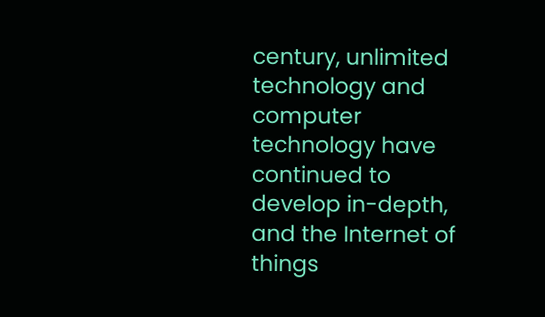century, unlimited technology and computer technology have continued to develop in-depth, and the Internet of things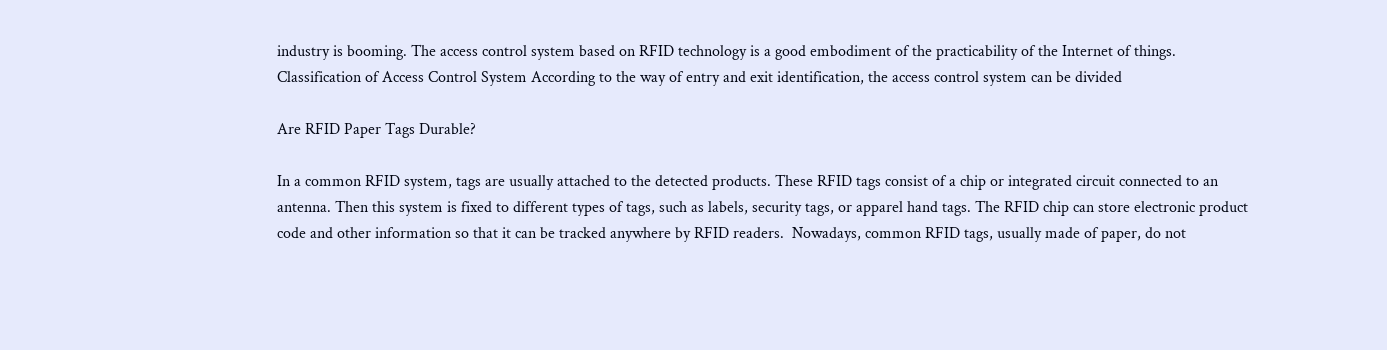industry is booming. The access control system based on RFID technology is a good embodiment of the practicability of the Internet of things. Classification of Access Control System According to the way of entry and exit identification, the access control system can be divided

Are RFID Paper Tags Durable?

In a common RFID system, tags are usually attached to the detected products. These RFID tags consist of a chip or integrated circuit connected to an antenna. Then this system is fixed to different types of tags, such as labels, security tags, or apparel hand tags. The RFID chip can store electronic product code and other information so that it can be tracked anywhere by RFID readers.  Nowadays, common RFID tags, usually made of paper, do not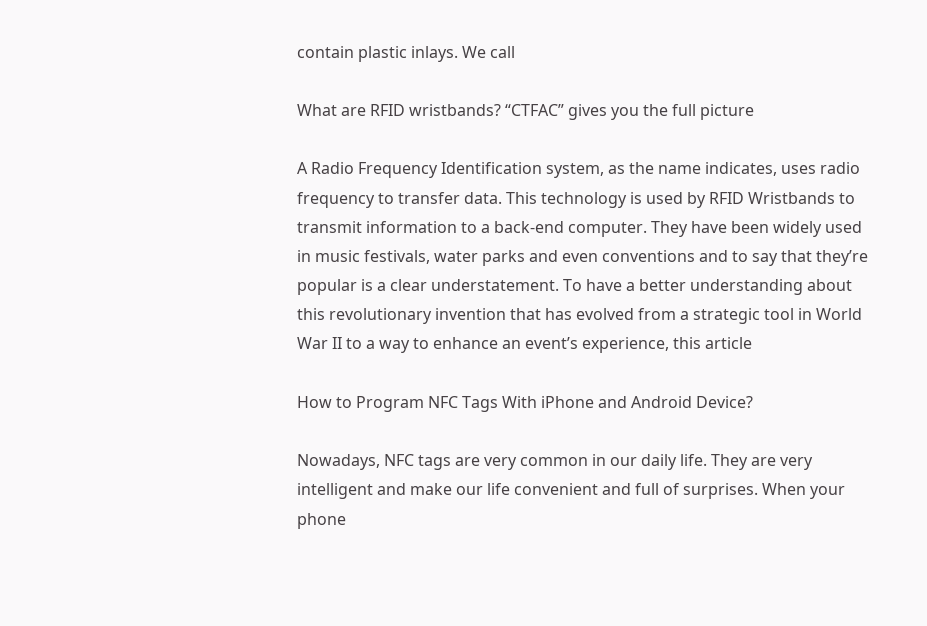contain plastic inlays. We call

What are RFID wristbands? “CTFAC” gives you the full picture

A Radio Frequency Identification system, as the name indicates, uses radio frequency to transfer data. This technology is used by RFID Wristbands to transmit information to a back-end computer. They have been widely used in music festivals, water parks and even conventions and to say that they’re popular is a clear understatement. To have a better understanding about this revolutionary invention that has evolved from a strategic tool in World War II to a way to enhance an event’s experience, this article

How to Program NFC Tags With iPhone and Android Device?

Nowadays, NFC tags are very common in our daily life. They are very intelligent and make our life convenient and full of surprises. When your phone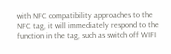with NFC compatibility approaches to the NFC tag, it will immediately respond to the function in the tag, such as switch off WIFI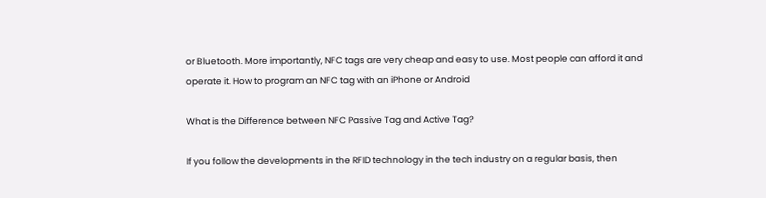or Bluetooth. More importantly, NFC tags are very cheap and easy to use. Most people can afford it and operate it. How to program an NFC tag with an iPhone or Android

What is the Difference between NFC Passive Tag and Active Tag?

If you follow the developments in the RFID technology in the tech industry on a regular basis, then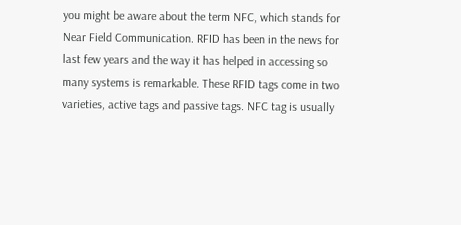you might be aware about the term NFC, which stands for Near Field Communication. RFID has been in the news for last few years and the way it has helped in accessing so many systems is remarkable. These RFID tags come in two varieties, active tags and passive tags. NFC tag is usually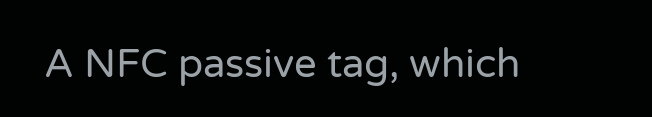A NFC passive tag, which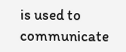is used to communicate